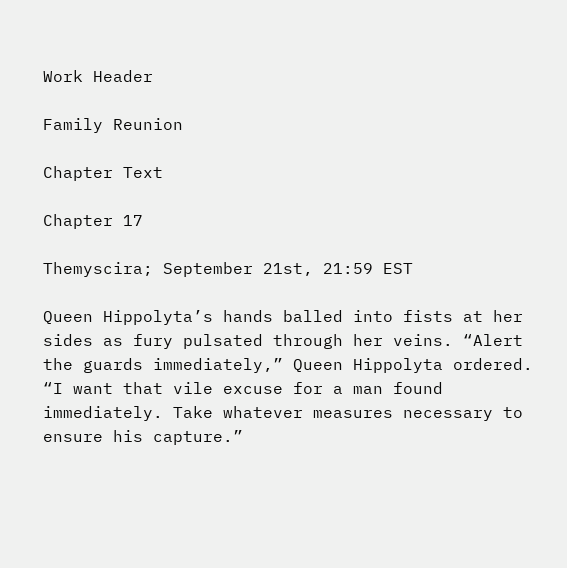Work Header

Family Reunion

Chapter Text

Chapter 17

Themyscira; September 21st, 21:59 EST

Queen Hippolyta’s hands balled into fists at her sides as fury pulsated through her veins. “Alert the guards immediately,” Queen Hippolyta ordered. “I want that vile excuse for a man found immediately. Take whatever measures necessary to ensure his capture.”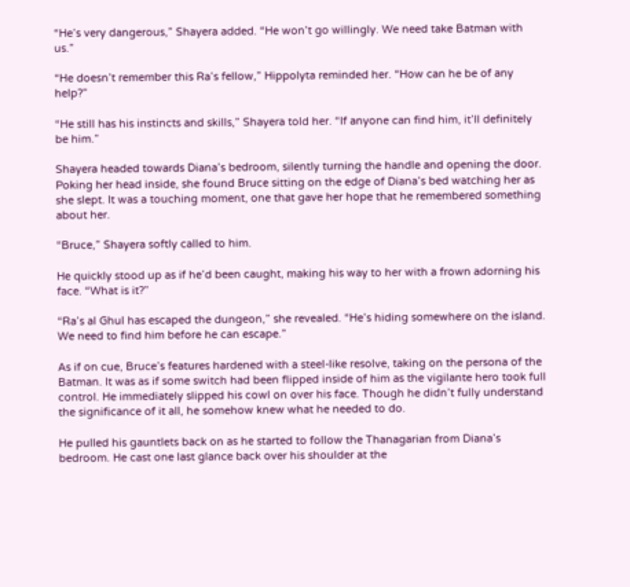“He’s very dangerous,” Shayera added. “He won’t go willingly. We need take Batman with us.”

“He doesn’t remember this Ra’s fellow,” Hippolyta reminded her. “How can he be of any help?”

“He still has his instincts and skills,” Shayera told her. “If anyone can find him, it’ll definitely be him.”

Shayera headed towards Diana’s bedroom, silently turning the handle and opening the door. Poking her head inside, she found Bruce sitting on the edge of Diana’s bed watching her as she slept. It was a touching moment, one that gave her hope that he remembered something about her.

“Bruce,” Shayera softly called to him.

He quickly stood up as if he’d been caught, making his way to her with a frown adorning his face. “What is it?”

“Ra’s al Ghul has escaped the dungeon,” she revealed. “He’s hiding somewhere on the island. We need to find him before he can escape.”

As if on cue, Bruce’s features hardened with a steel-like resolve, taking on the persona of the Batman. It was as if some switch had been flipped inside of him as the vigilante hero took full control. He immediately slipped his cowl on over his face. Though he didn’t fully understand the significance of it all, he somehow knew what he needed to do.

He pulled his gauntlets back on as he started to follow the Thanagarian from Diana’s bedroom. He cast one last glance back over his shoulder at the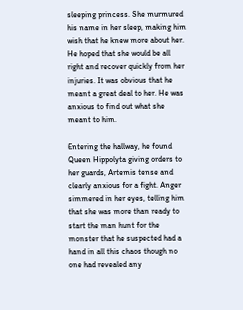sleeping princess. She murmured his name in her sleep, making him wish that he knew more about her. He hoped that she would be all right and recover quickly from her injuries. It was obvious that he meant a great deal to her. He was anxious to find out what she meant to him.

Entering the hallway, he found Queen Hippolyta giving orders to her guards, Artemis tense and clearly anxious for a fight. Anger simmered in her eyes, telling him that she was more than ready to start the man hunt for the monster that he suspected had a hand in all this chaos though no one had revealed any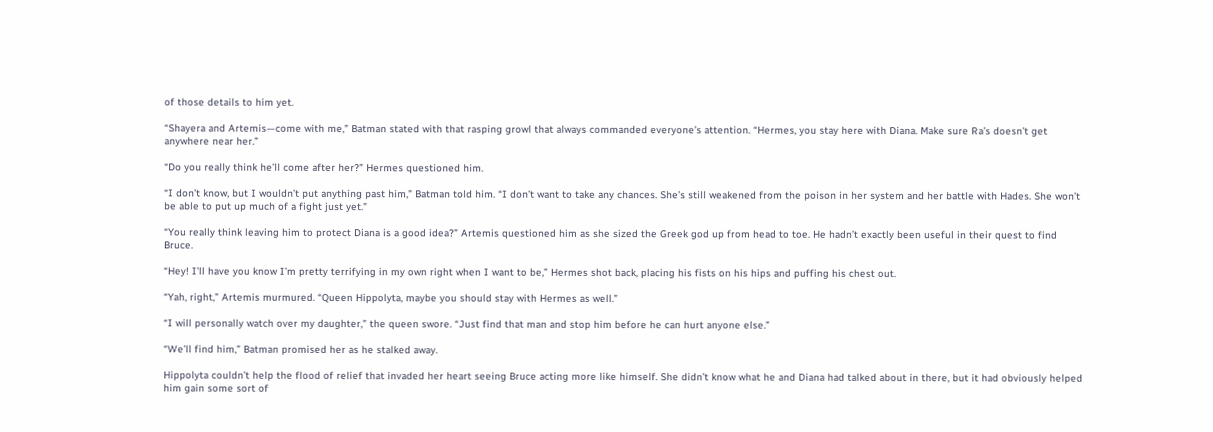of those details to him yet.

“Shayera and Artemis—come with me,” Batman stated with that rasping growl that always commanded everyone’s attention. “Hermes, you stay here with Diana. Make sure Ra’s doesn’t get anywhere near her.”

“Do you really think he’ll come after her?” Hermes questioned him.

“I don’t know, but I wouldn’t put anything past him,” Batman told him. “I don’t want to take any chances. She’s still weakened from the poison in her system and her battle with Hades. She won’t be able to put up much of a fight just yet.”

“You really think leaving him to protect Diana is a good idea?” Artemis questioned him as she sized the Greek god up from head to toe. He hadn’t exactly been useful in their quest to find Bruce.

“Hey! I’ll have you know I’m pretty terrifying in my own right when I want to be,” Hermes shot back, placing his fists on his hips and puffing his chest out.

“Yah, right,” Artemis murmured. “Queen Hippolyta, maybe you should stay with Hermes as well.”

“I will personally watch over my daughter,” the queen swore. “Just find that man and stop him before he can hurt anyone else.”

“We’ll find him,” Batman promised her as he stalked away.

Hippolyta couldn’t help the flood of relief that invaded her heart seeing Bruce acting more like himself. She didn’t know what he and Diana had talked about in there, but it had obviously helped him gain some sort of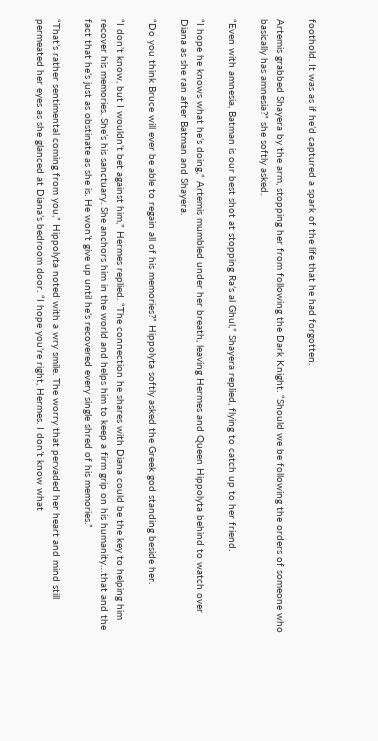foothold. It was as if he’d captured a spark of the life that he had forgotten.

Artemis grabbed Shayera by the arm, stopping her from following the Dark Knight. “Should we be following the orders of someone who basically has amnesia?” she softly asked.

“Even with amnesia, Batman is our best shot at stopping Ra’s al Ghul,” Shayera replied, flying to catch up to her friend.

“I hope he knows what he’s doing,” Artemis mumbled under her breath, leaving Hermes and Queen Hippolyta behind to watch over Diana as she ran after Batman and Shayera.

“Do you think Bruce will ever be able to regain all of his memories?” Hippolyta softly asked the Greek god standing beside her.

“I don’t know, but I wouldn’t bet against him,” Hermes replied. “The connection he shares with Diana could be the key to helping him recover his memories. She’s his sanctuary. She anchors him in the world and helps him to keep a firm grip on his humanity…that and the fact that he’s just as obstinate as she is. He won’t give up until he’s recovered every single shred of his memories.”

“That’s rather sentimental coming from you,” Hippolyta noted with a wry smile. The worry that pervaded her heart and mind still permeated her eyes as she glanced at Diana’s bedroom door. “I hope you’re right, Hermes. I don’t know what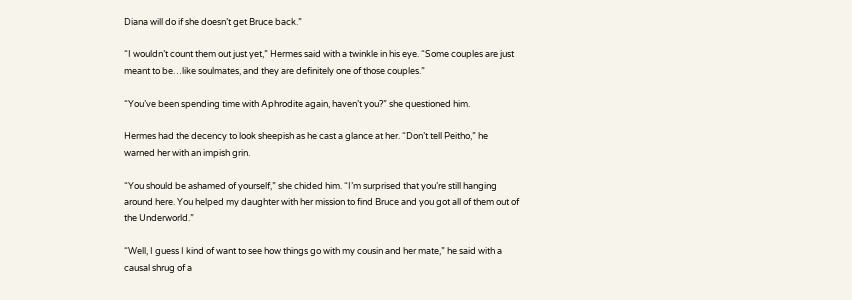Diana will do if she doesn’t get Bruce back.”

“I wouldn’t count them out just yet,” Hermes said with a twinkle in his eye. “Some couples are just meant to be…like soulmates, and they are definitely one of those couples.”

“You’ve been spending time with Aphrodite again, haven’t you?” she questioned him.

Hermes had the decency to look sheepish as he cast a glance at her. “Don’t tell Peitho,” he warned her with an impish grin.

“You should be ashamed of yourself,” she chided him. “I’m surprised that you’re still hanging around here. You helped my daughter with her mission to find Bruce and you got all of them out of the Underworld.”

“Well, I guess I kind of want to see how things go with my cousin and her mate,” he said with a causal shrug of a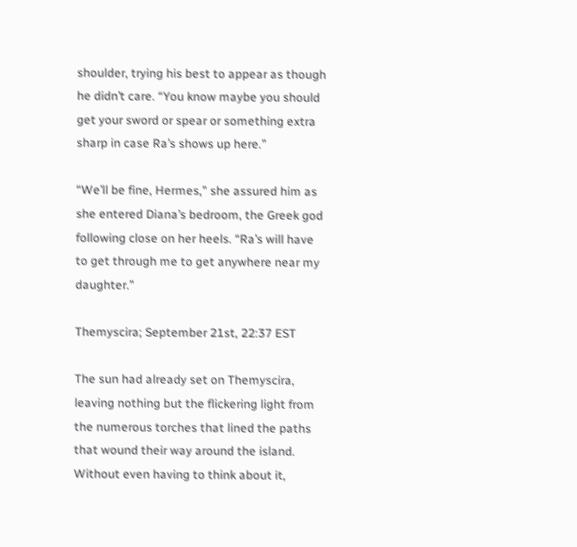shoulder, trying his best to appear as though he didn’t care. “You know maybe you should get your sword or spear or something extra sharp in case Ra’s shows up here.”

“We’ll be fine, Hermes,” she assured him as she entered Diana’s bedroom, the Greek god following close on her heels. “Ra’s will have to get through me to get anywhere near my daughter.”

Themyscira; September 21st, 22:37 EST

The sun had already set on Themyscira, leaving nothing but the flickering light from the numerous torches that lined the paths that wound their way around the island. Without even having to think about it,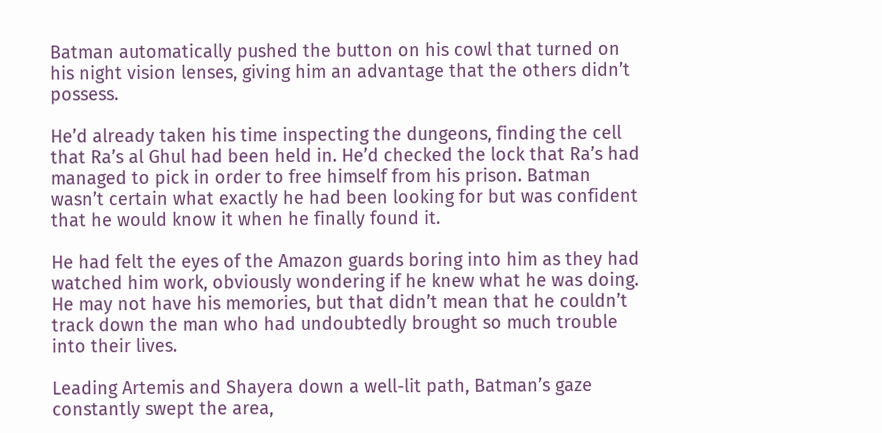Batman automatically pushed the button on his cowl that turned on his night vision lenses, giving him an advantage that the others didn’t possess.

He’d already taken his time inspecting the dungeons, finding the cell that Ra’s al Ghul had been held in. He’d checked the lock that Ra’s had managed to pick in order to free himself from his prison. Batman wasn’t certain what exactly he had been looking for but was confident that he would know it when he finally found it.

He had felt the eyes of the Amazon guards boring into him as they had watched him work, obviously wondering if he knew what he was doing. He may not have his memories, but that didn’t mean that he couldn’t track down the man who had undoubtedly brought so much trouble into their lives.

Leading Artemis and Shayera down a well-lit path, Batman’s gaze constantly swept the area,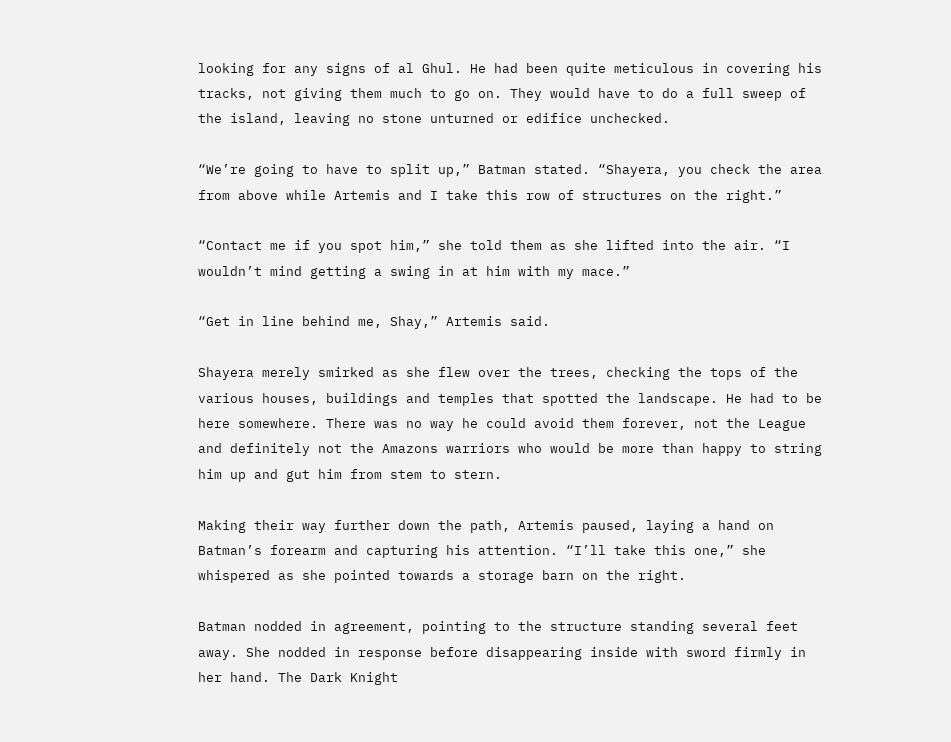looking for any signs of al Ghul. He had been quite meticulous in covering his tracks, not giving them much to go on. They would have to do a full sweep of the island, leaving no stone unturned or edifice unchecked.

“We’re going to have to split up,” Batman stated. “Shayera, you check the area from above while Artemis and I take this row of structures on the right.”

“Contact me if you spot him,” she told them as she lifted into the air. “I wouldn’t mind getting a swing in at him with my mace.”

“Get in line behind me, Shay,” Artemis said.

Shayera merely smirked as she flew over the trees, checking the tops of the various houses, buildings and temples that spotted the landscape. He had to be here somewhere. There was no way he could avoid them forever, not the League and definitely not the Amazons warriors who would be more than happy to string him up and gut him from stem to stern.

Making their way further down the path, Artemis paused, laying a hand on Batman’s forearm and capturing his attention. “I’ll take this one,” she whispered as she pointed towards a storage barn on the right.

Batman nodded in agreement, pointing to the structure standing several feet away. She nodded in response before disappearing inside with sword firmly in her hand. The Dark Knight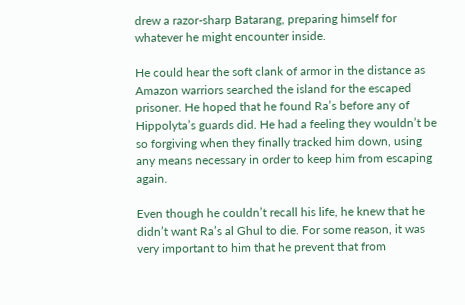drew a razor-sharp Batarang, preparing himself for whatever he might encounter inside.

He could hear the soft clank of armor in the distance as Amazon warriors searched the island for the escaped prisoner. He hoped that he found Ra’s before any of Hippolyta’s guards did. He had a feeling they wouldn’t be so forgiving when they finally tracked him down, using any means necessary in order to keep him from escaping again.

Even though he couldn’t recall his life, he knew that he didn’t want Ra’s al Ghul to die. For some reason, it was very important to him that he prevent that from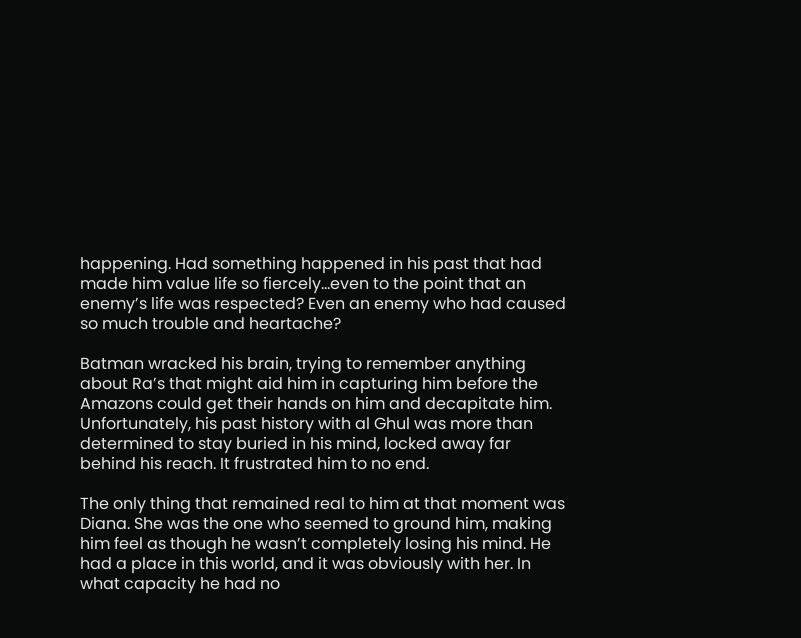happening. Had something happened in his past that had made him value life so fiercely…even to the point that an enemy’s life was respected? Even an enemy who had caused so much trouble and heartache?

Batman wracked his brain, trying to remember anything about Ra’s that might aid him in capturing him before the Amazons could get their hands on him and decapitate him. Unfortunately, his past history with al Ghul was more than determined to stay buried in his mind, locked away far behind his reach. It frustrated him to no end.

The only thing that remained real to him at that moment was Diana. She was the one who seemed to ground him, making him feel as though he wasn’t completely losing his mind. He had a place in this world, and it was obviously with her. In what capacity he had no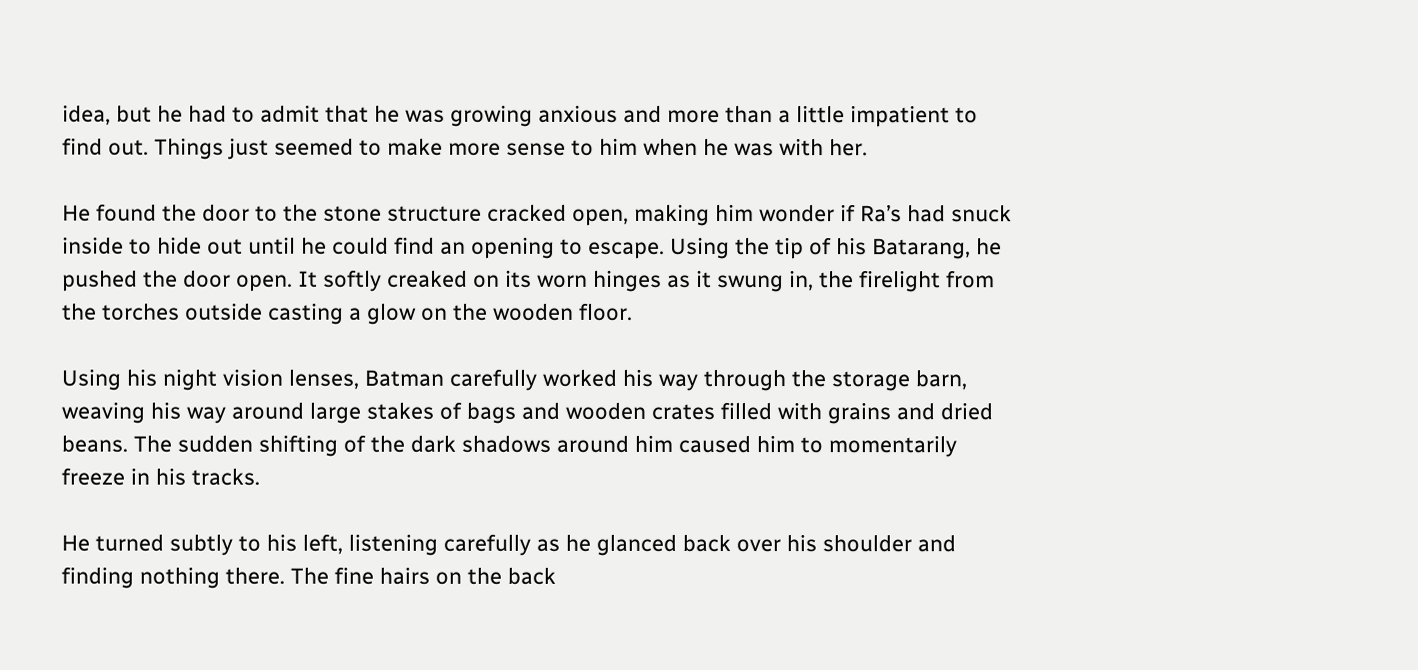idea, but he had to admit that he was growing anxious and more than a little impatient to find out. Things just seemed to make more sense to him when he was with her.

He found the door to the stone structure cracked open, making him wonder if Ra’s had snuck inside to hide out until he could find an opening to escape. Using the tip of his Batarang, he pushed the door open. It softly creaked on its worn hinges as it swung in, the firelight from the torches outside casting a glow on the wooden floor.

Using his night vision lenses, Batman carefully worked his way through the storage barn, weaving his way around large stakes of bags and wooden crates filled with grains and dried beans. The sudden shifting of the dark shadows around him caused him to momentarily freeze in his tracks.

He turned subtly to his left, listening carefully as he glanced back over his shoulder and finding nothing there. The fine hairs on the back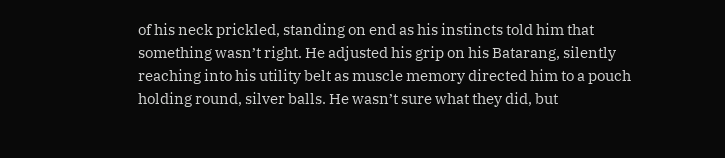of his neck prickled, standing on end as his instincts told him that something wasn’t right. He adjusted his grip on his Batarang, silently reaching into his utility belt as muscle memory directed him to a pouch holding round, silver balls. He wasn’t sure what they did, but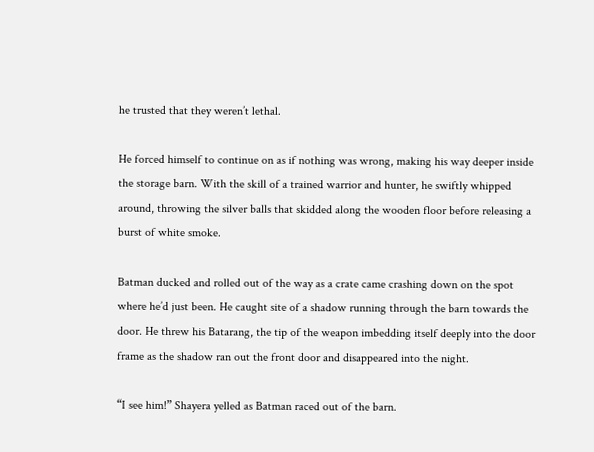he trusted that they weren’t lethal.

He forced himself to continue on as if nothing was wrong, making his way deeper inside the storage barn. With the skill of a trained warrior and hunter, he swiftly whipped around, throwing the silver balls that skidded along the wooden floor before releasing a burst of white smoke.

Batman ducked and rolled out of the way as a crate came crashing down on the spot where he’d just been. He caught site of a shadow running through the barn towards the door. He threw his Batarang, the tip of the weapon imbedding itself deeply into the door frame as the shadow ran out the front door and disappeared into the night.

“I see him!” Shayera yelled as Batman raced out of the barn.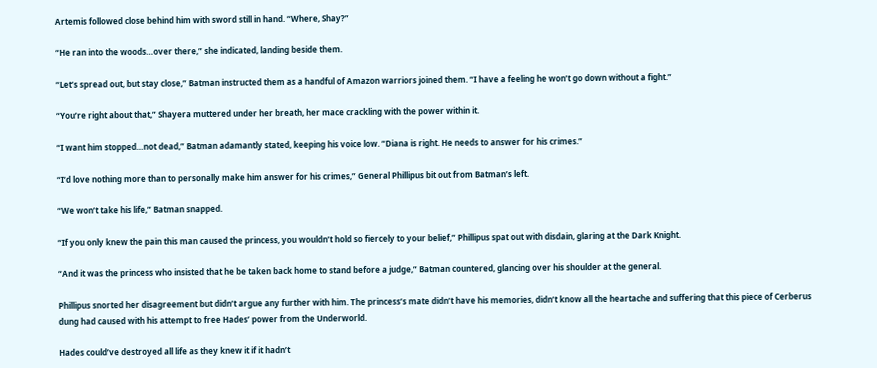Artemis followed close behind him with sword still in hand. “Where, Shay?”

“He ran into the woods…over there,” she indicated, landing beside them.

“Let’s spread out, but stay close,” Batman instructed them as a handful of Amazon warriors joined them. “I have a feeling he won’t go down without a fight.”

“You’re right about that,” Shayera muttered under her breath, her mace crackling with the power within it.

“I want him stopped…not dead,” Batman adamantly stated, keeping his voice low. “Diana is right. He needs to answer for his crimes.”

“I’d love nothing more than to personally make him answer for his crimes,” General Phillipus bit out from Batman’s left.

“We won’t take his life,” Batman snapped.

“If you only knew the pain this man caused the princess, you wouldn’t hold so fiercely to your belief,” Phillipus spat out with disdain, glaring at the Dark Knight.

“And it was the princess who insisted that he be taken back home to stand before a judge,” Batman countered, glancing over his shoulder at the general.

Phillipus snorted her disagreement but didn’t argue any further with him. The princess’s mate didn’t have his memories, didn’t know all the heartache and suffering that this piece of Cerberus dung had caused with his attempt to free Hades’ power from the Underworld.

Hades could’ve destroyed all life as they knew it if it hadn’t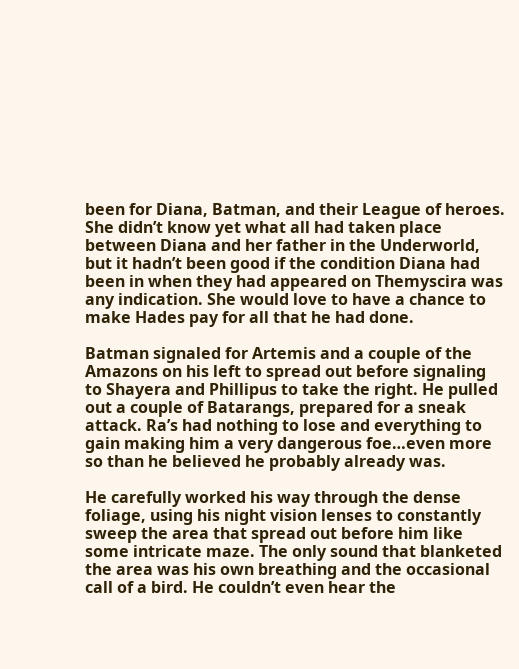been for Diana, Batman, and their League of heroes. She didn’t know yet what all had taken place between Diana and her father in the Underworld, but it hadn’t been good if the condition Diana had been in when they had appeared on Themyscira was any indication. She would love to have a chance to make Hades pay for all that he had done.

Batman signaled for Artemis and a couple of the Amazons on his left to spread out before signaling to Shayera and Phillipus to take the right. He pulled out a couple of Batarangs, prepared for a sneak attack. Ra’s had nothing to lose and everything to gain making him a very dangerous foe…even more so than he believed he probably already was.

He carefully worked his way through the dense foliage, using his night vision lenses to constantly sweep the area that spread out before him like some intricate maze. The only sound that blanketed the area was his own breathing and the occasional call of a bird. He couldn’t even hear the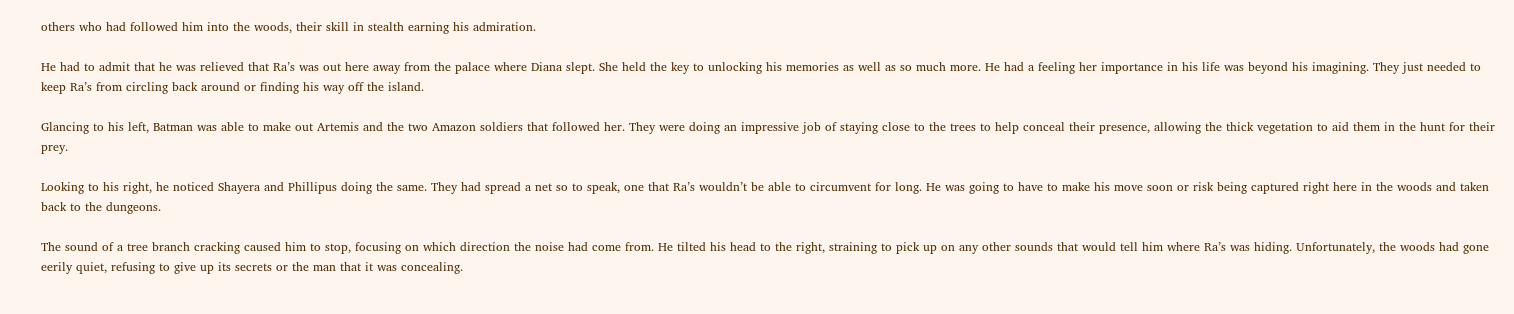others who had followed him into the woods, their skill in stealth earning his admiration.

He had to admit that he was relieved that Ra’s was out here away from the palace where Diana slept. She held the key to unlocking his memories as well as so much more. He had a feeling her importance in his life was beyond his imagining. They just needed to keep Ra’s from circling back around or finding his way off the island.

Glancing to his left, Batman was able to make out Artemis and the two Amazon soldiers that followed her. They were doing an impressive job of staying close to the trees to help conceal their presence, allowing the thick vegetation to aid them in the hunt for their prey.

Looking to his right, he noticed Shayera and Phillipus doing the same. They had spread a net so to speak, one that Ra’s wouldn’t be able to circumvent for long. He was going to have to make his move soon or risk being captured right here in the woods and taken back to the dungeons.

The sound of a tree branch cracking caused him to stop, focusing on which direction the noise had come from. He tilted his head to the right, straining to pick up on any other sounds that would tell him where Ra’s was hiding. Unfortunately, the woods had gone eerily quiet, refusing to give up its secrets or the man that it was concealing.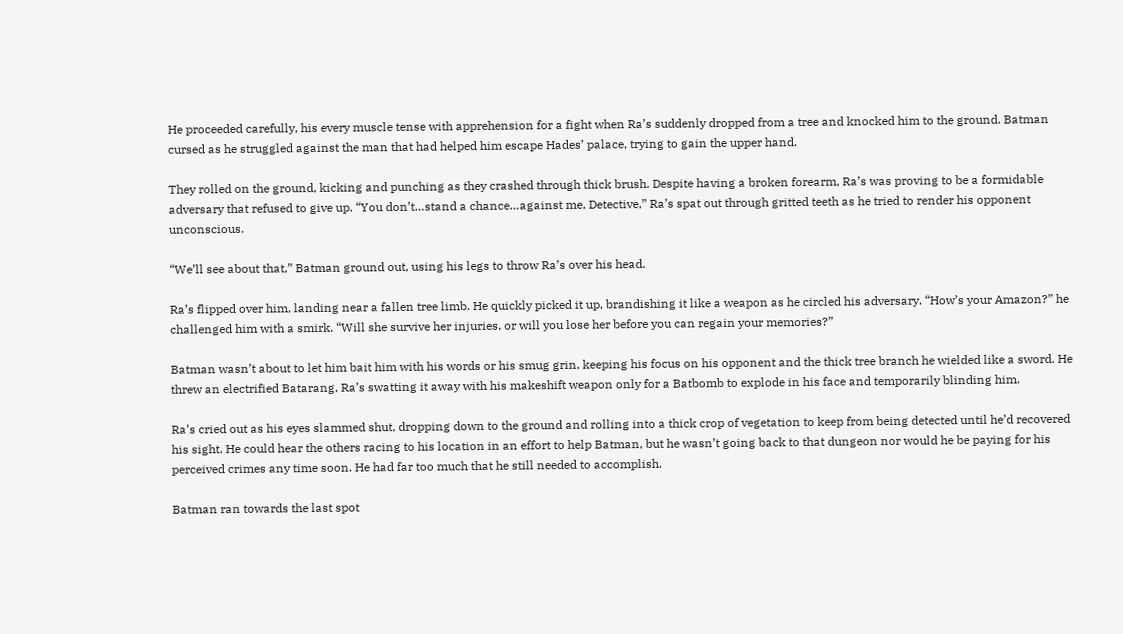He proceeded carefully, his every muscle tense with apprehension for a fight when Ra’s suddenly dropped from a tree and knocked him to the ground. Batman cursed as he struggled against the man that had helped him escape Hades’ palace, trying to gain the upper hand.

They rolled on the ground, kicking and punching as they crashed through thick brush. Despite having a broken forearm, Ra’s was proving to be a formidable adversary that refused to give up. “You don’t…stand a chance…against me, Detective,” Ra’s spat out through gritted teeth as he tried to render his opponent unconscious.

“We’ll see about that,” Batman ground out, using his legs to throw Ra’s over his head.

Ra’s flipped over him, landing near a fallen tree limb. He quickly picked it up, brandishing it like a weapon as he circled his adversary. “How’s your Amazon?” he challenged him with a smirk. “Will she survive her injuries, or will you lose her before you can regain your memories?”

Batman wasn’t about to let him bait him with his words or his smug grin, keeping his focus on his opponent and the thick tree branch he wielded like a sword. He threw an electrified Batarang, Ra’s swatting it away with his makeshift weapon only for a Batbomb to explode in his face and temporarily blinding him.

Ra’s cried out as his eyes slammed shut, dropping down to the ground and rolling into a thick crop of vegetation to keep from being detected until he’d recovered his sight. He could hear the others racing to his location in an effort to help Batman, but he wasn’t going back to that dungeon nor would he be paying for his perceived crimes any time soon. He had far too much that he still needed to accomplish.

Batman ran towards the last spot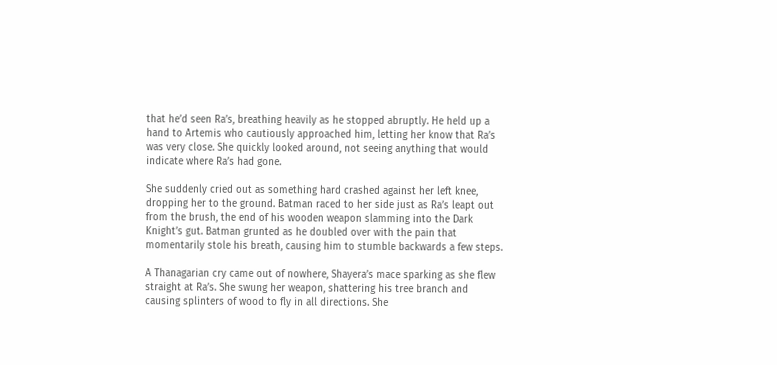that he’d seen Ra’s, breathing heavily as he stopped abruptly. He held up a hand to Artemis who cautiously approached him, letting her know that Ra’s was very close. She quickly looked around, not seeing anything that would indicate where Ra’s had gone.

She suddenly cried out as something hard crashed against her left knee, dropping her to the ground. Batman raced to her side just as Ra’s leapt out from the brush, the end of his wooden weapon slamming into the Dark Knight’s gut. Batman grunted as he doubled over with the pain that momentarily stole his breath, causing him to stumble backwards a few steps.

A Thanagarian cry came out of nowhere, Shayera’s mace sparking as she flew straight at Ra’s. She swung her weapon, shattering his tree branch and causing splinters of wood to fly in all directions. She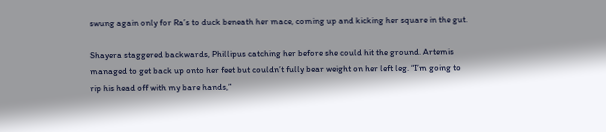swung again only for Ra’s to duck beneath her mace, coming up and kicking her square in the gut.

Shayera staggered backwards, Phillipus catching her before she could hit the ground. Artemis managed to get back up onto her feet but couldn’t fully bear weight on her left leg. “I’m going to rip his head off with my bare hands,”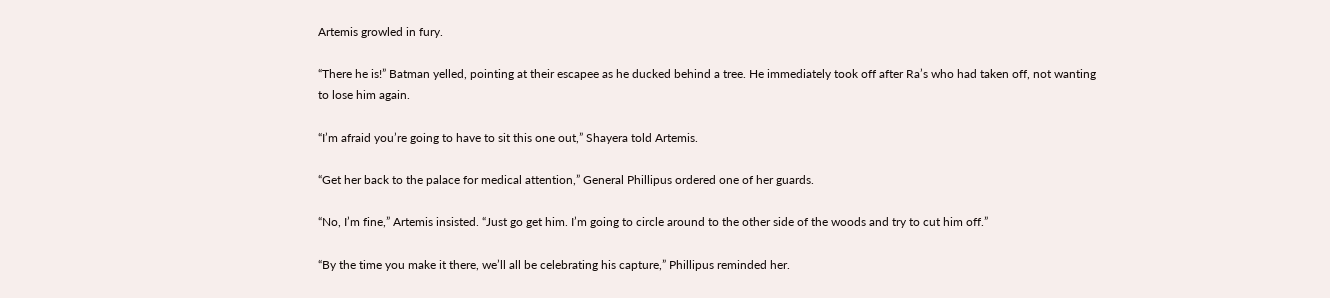Artemis growled in fury.

“There he is!” Batman yelled, pointing at their escapee as he ducked behind a tree. He immediately took off after Ra’s who had taken off, not wanting to lose him again.

“I’m afraid you’re going to have to sit this one out,” Shayera told Artemis.

“Get her back to the palace for medical attention,” General Phillipus ordered one of her guards.

“No, I’m fine,” Artemis insisted. “Just go get him. I’m going to circle around to the other side of the woods and try to cut him off.”

“By the time you make it there, we’ll all be celebrating his capture,” Phillipus reminded her.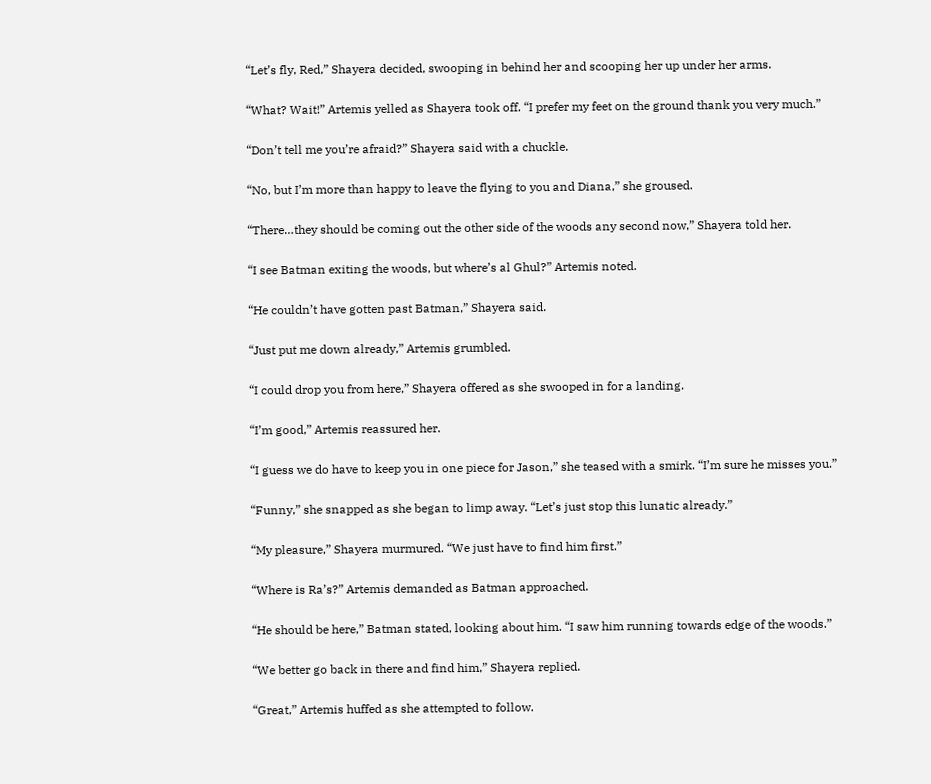“Let’s fly, Red,” Shayera decided, swooping in behind her and scooping her up under her arms.

“What? Wait!” Artemis yelled as Shayera took off. “I prefer my feet on the ground thank you very much.”

“Don’t tell me you’re afraid?” Shayera said with a chuckle.

“No, but I’m more than happy to leave the flying to you and Diana,” she groused.

“There…they should be coming out the other side of the woods any second now,” Shayera told her.

“I see Batman exiting the woods, but where’s al Ghul?” Artemis noted.

“He couldn’t have gotten past Batman,” Shayera said.

“Just put me down already,” Artemis grumbled.

“I could drop you from here,” Shayera offered as she swooped in for a landing.

“I’m good,” Artemis reassured her.

“I guess we do have to keep you in one piece for Jason,” she teased with a smirk. “I’m sure he misses you.”

“Funny,” she snapped as she began to limp away. “Let’s just stop this lunatic already.”

“My pleasure,” Shayera murmured. “We just have to find him first.”

“Where is Ra’s?” Artemis demanded as Batman approached.

“He should be here,” Batman stated, looking about him. “I saw him running towards edge of the woods.”

“We better go back in there and find him,” Shayera replied.

“Great,” Artemis huffed as she attempted to follow.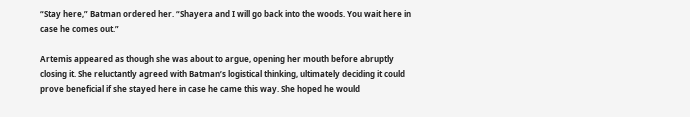“Stay here,” Batman ordered her. “Shayera and I will go back into the woods. You wait here in case he comes out.”

Artemis appeared as though she was about to argue, opening her mouth before abruptly closing it. She reluctantly agreed with Batman’s logistical thinking, ultimately deciding it could prove beneficial if she stayed here in case he came this way. She hoped he would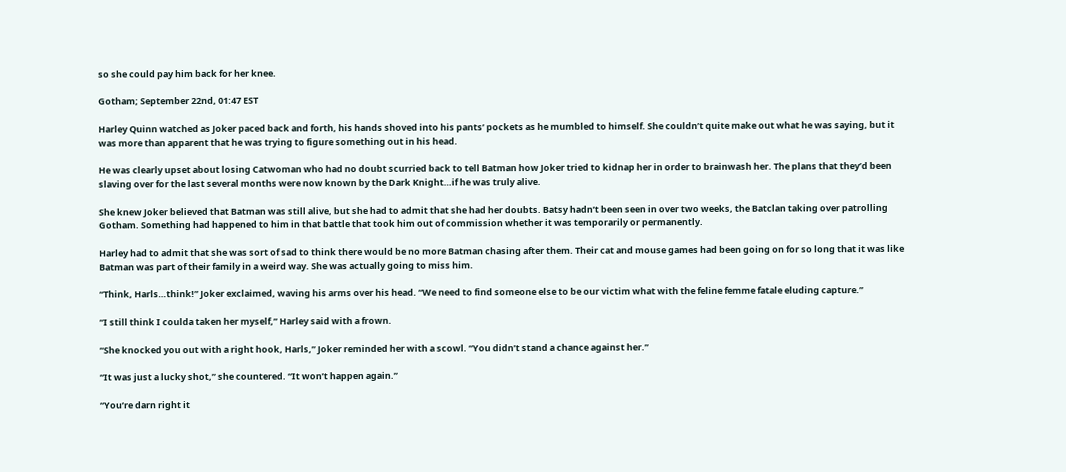so she could pay him back for her knee.

Gotham; September 22nd, 01:47 EST

Harley Quinn watched as Joker paced back and forth, his hands shoved into his pants’ pockets as he mumbled to himself. She couldn’t quite make out what he was saying, but it was more than apparent that he was trying to figure something out in his head.

He was clearly upset about losing Catwoman who had no doubt scurried back to tell Batman how Joker tried to kidnap her in order to brainwash her. The plans that they’d been slaving over for the last several months were now known by the Dark Knight…if he was truly alive.

She knew Joker believed that Batman was still alive, but she had to admit that she had her doubts. Batsy hadn’t been seen in over two weeks, the Batclan taking over patrolling Gotham. Something had happened to him in that battle that took him out of commission whether it was temporarily or permanently.

Harley had to admit that she was sort of sad to think there would be no more Batman chasing after them. Their cat and mouse games had been going on for so long that it was like Batman was part of their family in a weird way. She was actually going to miss him.

“Think, Harls…think!” Joker exclaimed, waving his arms over his head. “We need to find someone else to be our victim what with the feline femme fatale eluding capture.”

“I still think I coulda taken her myself,” Harley said with a frown.

“She knocked you out with a right hook, Harls,” Joker reminded her with a scowl. “You didn’t stand a chance against her.”

“It was just a lucky shot,” she countered. “It won’t happen again.”

“You’re darn right it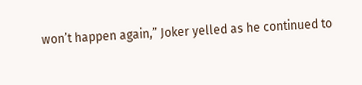won’t happen again,” Joker yelled as he continued to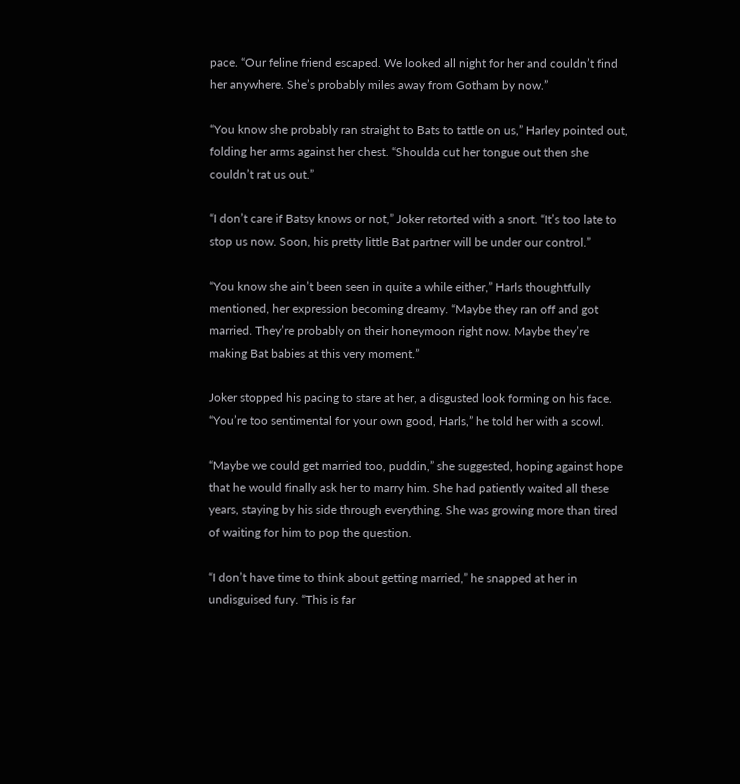pace. “Our feline friend escaped. We looked all night for her and couldn’t find her anywhere. She’s probably miles away from Gotham by now.”

“You know she probably ran straight to Bats to tattle on us,” Harley pointed out, folding her arms against her chest. “Shoulda cut her tongue out then she couldn’t rat us out.”

“I don’t care if Batsy knows or not,” Joker retorted with a snort. “It’s too late to stop us now. Soon, his pretty little Bat partner will be under our control.”

“You know she ain’t been seen in quite a while either,” Harls thoughtfully mentioned, her expression becoming dreamy. “Maybe they ran off and got married. They’re probably on their honeymoon right now. Maybe they’re making Bat babies at this very moment.”

Joker stopped his pacing to stare at her, a disgusted look forming on his face. “You’re too sentimental for your own good, Harls,” he told her with a scowl.

“Maybe we could get married too, puddin,” she suggested, hoping against hope that he would finally ask her to marry him. She had patiently waited all these years, staying by his side through everything. She was growing more than tired of waiting for him to pop the question.

“I don’t have time to think about getting married,” he snapped at her in undisguised fury. “This is far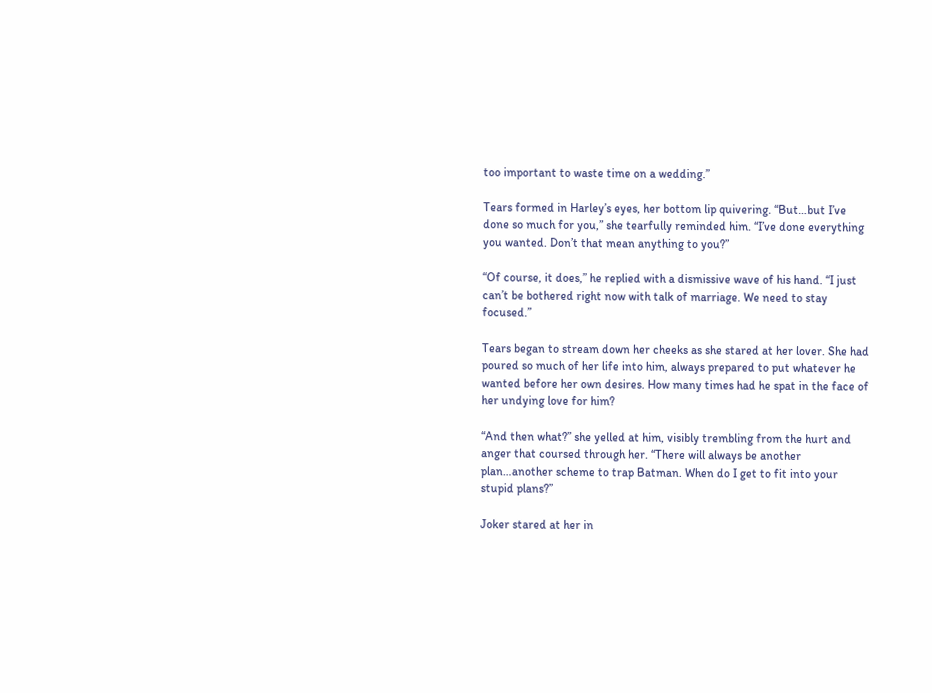too important to waste time on a wedding.”

Tears formed in Harley’s eyes, her bottom lip quivering. “But…but I’ve done so much for you,” she tearfully reminded him. “I’ve done everything you wanted. Don’t that mean anything to you?”

“Of course, it does,” he replied with a dismissive wave of his hand. “I just can’t be bothered right now with talk of marriage. We need to stay focused.”

Tears began to stream down her cheeks as she stared at her lover. She had poured so much of her life into him, always prepared to put whatever he wanted before her own desires. How many times had he spat in the face of her undying love for him?

“And then what?” she yelled at him, visibly trembling from the hurt and anger that coursed through her. “There will always be another plan…another scheme to trap Batman. When do I get to fit into your stupid plans?”

Joker stared at her in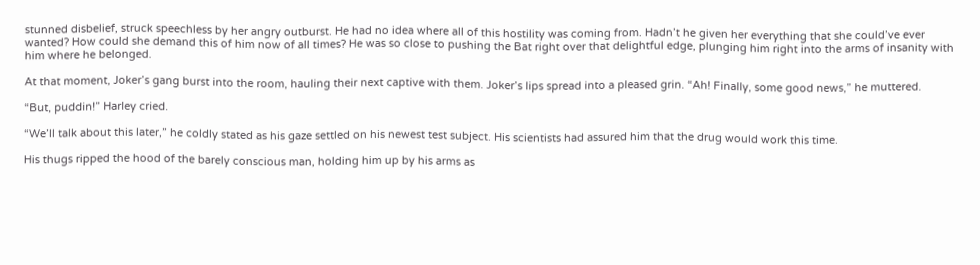stunned disbelief, struck speechless by her angry outburst. He had no idea where all of this hostility was coming from. Hadn’t he given her everything that she could’ve ever wanted? How could she demand this of him now of all times? He was so close to pushing the Bat right over that delightful edge, plunging him right into the arms of insanity with him where he belonged.

At that moment, Joker’s gang burst into the room, hauling their next captive with them. Joker’s lips spread into a pleased grin. “Ah! Finally, some good news,” he muttered.

“But, puddin!” Harley cried.

“We’ll talk about this later,” he coldly stated as his gaze settled on his newest test subject. His scientists had assured him that the drug would work this time.

His thugs ripped the hood of the barely conscious man, holding him up by his arms as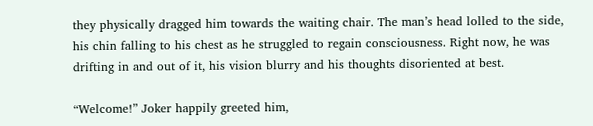they physically dragged him towards the waiting chair. The man’s head lolled to the side, his chin falling to his chest as he struggled to regain consciousness. Right now, he was drifting in and out of it, his vision blurry and his thoughts disoriented at best.

“Welcome!” Joker happily greeted him,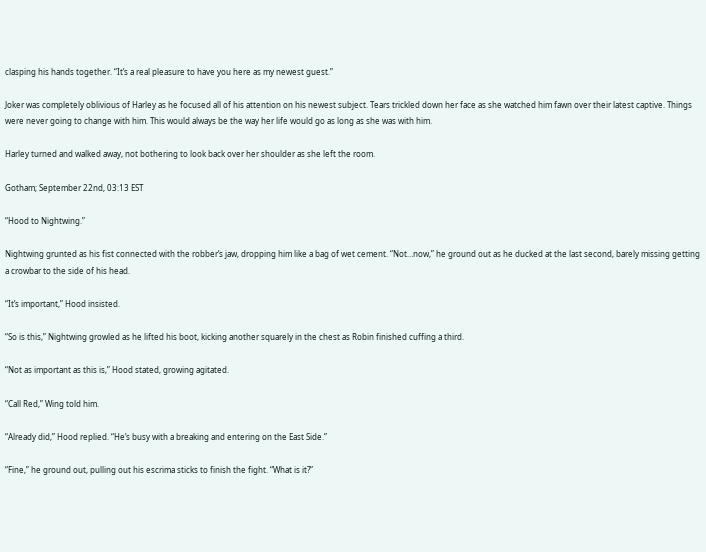clasping his hands together. “It’s a real pleasure to have you here as my newest guest.”

Joker was completely oblivious of Harley as he focused all of his attention on his newest subject. Tears trickled down her face as she watched him fawn over their latest captive. Things were never going to change with him. This would always be the way her life would go as long as she was with him.

Harley turned and walked away, not bothering to look back over her shoulder as she left the room.

Gotham; September 22nd, 03:13 EST

“Hood to Nightwing.”

Nightwing grunted as his fist connected with the robber’s jaw, dropping him like a bag of wet cement. “Not…now,” he ground out as he ducked at the last second, barely missing getting a crowbar to the side of his head.

“It’s important,” Hood insisted.

“So is this,” Nightwing growled as he lifted his boot, kicking another squarely in the chest as Robin finished cuffing a third.

“Not as important as this is,” Hood stated, growing agitated.

“Call Red,” Wing told him.

“Already did,” Hood replied. “He’s busy with a breaking and entering on the East Side.”

“Fine,” he ground out, pulling out his escrima sticks to finish the fight. “What is it?”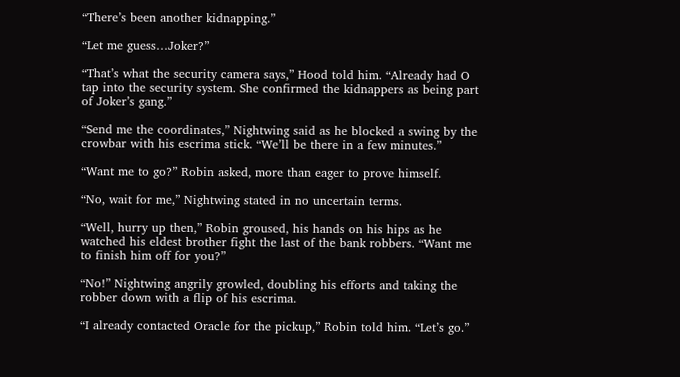“There’s been another kidnapping.”

“Let me guess…Joker?”

“That’s what the security camera says,” Hood told him. “Already had O tap into the security system. She confirmed the kidnappers as being part of Joker’s gang.”

“Send me the coordinates,” Nightwing said as he blocked a swing by the crowbar with his escrima stick. “We’ll be there in a few minutes.”

“Want me to go?” Robin asked, more than eager to prove himself.

“No, wait for me,” Nightwing stated in no uncertain terms.

“Well, hurry up then,” Robin groused, his hands on his hips as he watched his eldest brother fight the last of the bank robbers. “Want me to finish him off for you?”

“No!” Nightwing angrily growled, doubling his efforts and taking the robber down with a flip of his escrima.

“I already contacted Oracle for the pickup,” Robin told him. “Let’s go.”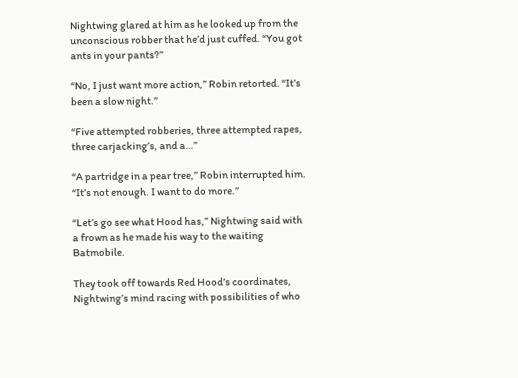Nightwing glared at him as he looked up from the unconscious robber that he’d just cuffed. “You got ants in your pants?”

“No, I just want more action,” Robin retorted. “It’s been a slow night.”

“Five attempted robberies, three attempted rapes, three carjacking’s, and a…”

“A partridge in a pear tree,” Robin interrupted him. “It’s not enough. I want to do more.”

“Let’s go see what Hood has,” Nightwing said with a frown as he made his way to the waiting Batmobile.

They took off towards Red Hood’s coordinates, Nightwing’s mind racing with possibilities of who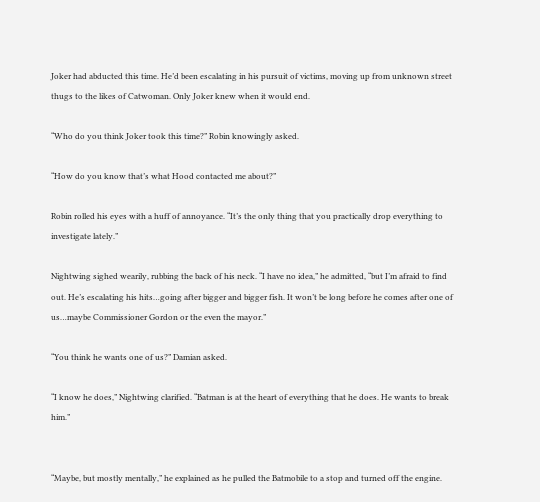Joker had abducted this time. He’d been escalating in his pursuit of victims, moving up from unknown street thugs to the likes of Catwoman. Only Joker knew when it would end.

“Who do you think Joker took this time?” Robin knowingly asked.

“How do you know that’s what Hood contacted me about?”

Robin rolled his eyes with a huff of annoyance. “It’s the only thing that you practically drop everything to investigate lately.”

Nightwing sighed wearily, rubbing the back of his neck. “I have no idea,” he admitted, “but I’m afraid to find out. He’s escalating his hits…going after bigger and bigger fish. It won’t be long before he comes after one of us…maybe Commissioner Gordon or the even the mayor.”

“You think he wants one of us?” Damian asked.

“I know he does,” Nightwing clarified. “Batman is at the heart of everything that he does. He wants to break him.”


“Maybe, but mostly mentally,” he explained as he pulled the Batmobile to a stop and turned off the engine.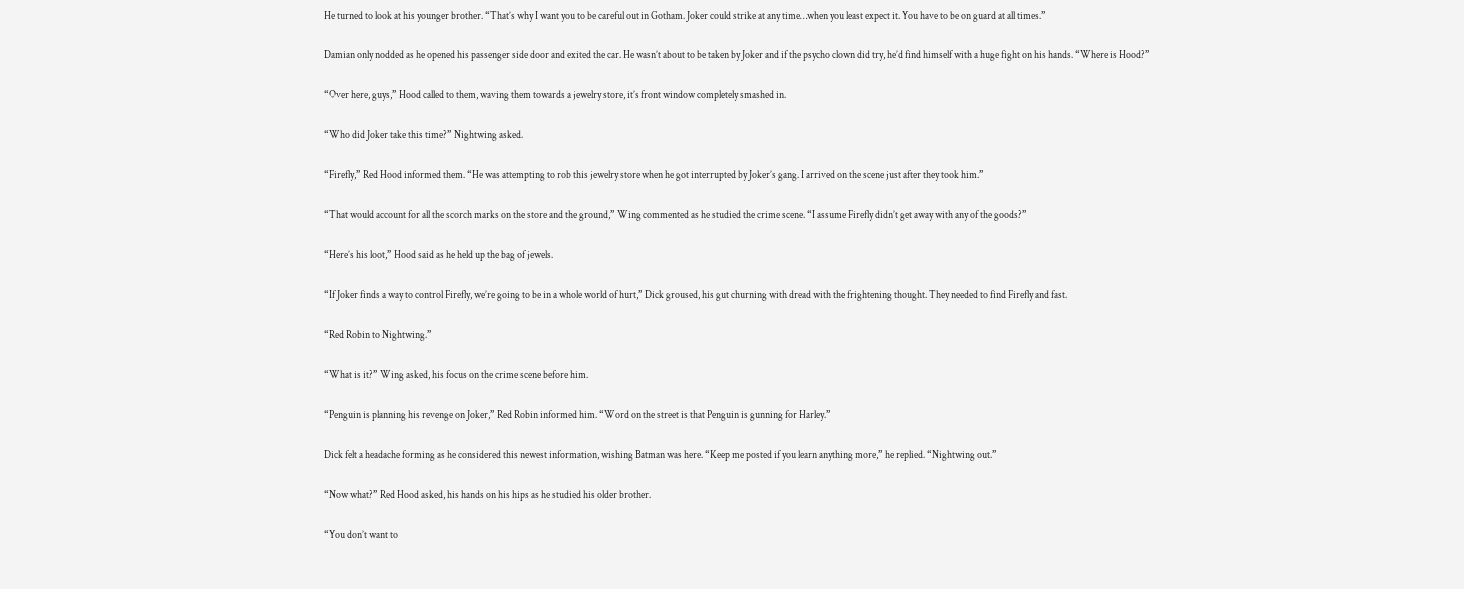He turned to look at his younger brother. “That’s why I want you to be careful out in Gotham. Joker could strike at any time…when you least expect it. You have to be on guard at all times.”

Damian only nodded as he opened his passenger side door and exited the car. He wasn’t about to be taken by Joker and if the psycho clown did try, he’d find himself with a huge fight on his hands. “Where is Hood?”

“Over here, guys,” Hood called to them, waving them towards a jewelry store, it’s front window completely smashed in.

“Who did Joker take this time?” Nightwing asked.

“Firefly,” Red Hood informed them. “He was attempting to rob this jewelry store when he got interrupted by Joker’s gang. I arrived on the scene just after they took him.”

“That would account for all the scorch marks on the store and the ground,” Wing commented as he studied the crime scene. “I assume Firefly didn’t get away with any of the goods?”

“Here’s his loot,” Hood said as he held up the bag of jewels.

“If Joker finds a way to control Firefly, we’re going to be in a whole world of hurt,” Dick groused, his gut churning with dread with the frightening thought. They needed to find Firefly and fast.

“Red Robin to Nightwing.”

“What is it?” Wing asked, his focus on the crime scene before him.

“Penguin is planning his revenge on Joker,” Red Robin informed him. “Word on the street is that Penguin is gunning for Harley.”

Dick felt a headache forming as he considered this newest information, wishing Batman was here. “Keep me posted if you learn anything more,” he replied. “Nightwing out.”

“Now what?” Red Hood asked, his hands on his hips as he studied his older brother.

“You don’t want to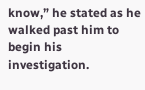know,” he stated as he walked past him to begin his investigation.